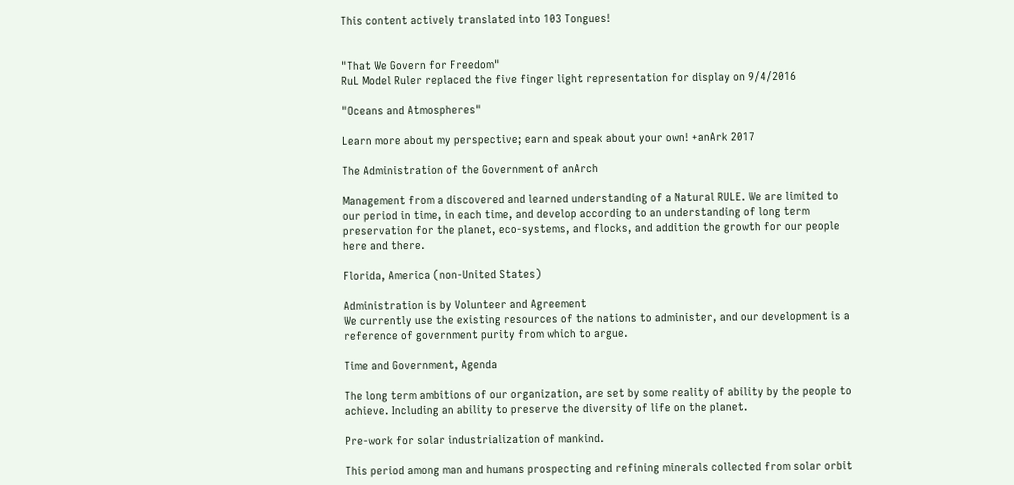This content actively translated into 103 Tongues!


"That We Govern for Freedom"
RuL Model Ruler replaced the five finger light representation for display on 9/4/2016

"Oceans and Atmospheres"

Learn more about my perspective; earn and speak about your own! +anArk 2017

The Administration of the Government of anArch

Management from a discovered and learned understanding of a Natural RULE. We are limited to our period in time, in each time, and develop according to an understanding of long term preservation for the planet, eco-systems, and flocks, and addition the growth for our people here and there.

Florida, America (non-United States)

Administration is by Volunteer and Agreement
We currently use the existing resources of the nations to administer, and our development is a reference of government purity from which to argue.

Time and Government, Agenda

The long term ambitions of our organization, are set by some reality of ability by the people to achieve. Including an ability to preserve the diversity of life on the planet.

Pre-work for solar industrialization of mankind.

This period among man and humans prospecting and refining minerals collected from solar orbit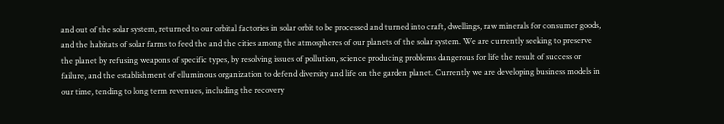and out of the solar system, returned to our orbital factories in solar orbit to be processed and turned into craft, dwellings, raw minerals for consumer goods, and the habitats of solar farms to feed the and the cities among the atmospheres of our planets of the solar system. We are currently seeking to preserve the planet by refusing weapons of specific types, by resolving issues of pollution, science producing problems dangerous for life the result of success or failure, and the establishment of elluminous organization to defend diversity and life on the garden planet. Currently we are developing business models in our time, tending to long term revenues, including the recovery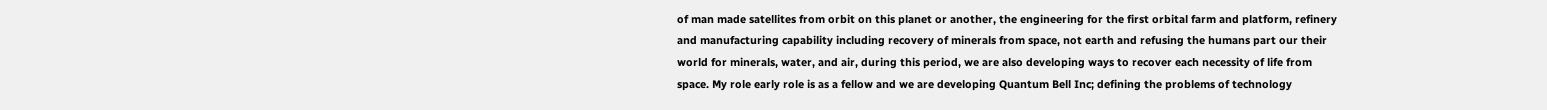of man made satellites from orbit on this planet or another, the engineering for the first orbital farm and platform, refinery and manufacturing capability including recovery of minerals from space, not earth and refusing the humans part our their world for minerals, water, and air, during this period, we are also developing ways to recover each necessity of life from space. My role early role is as a fellow and we are developing Quantum Bell Inc; defining the problems of technology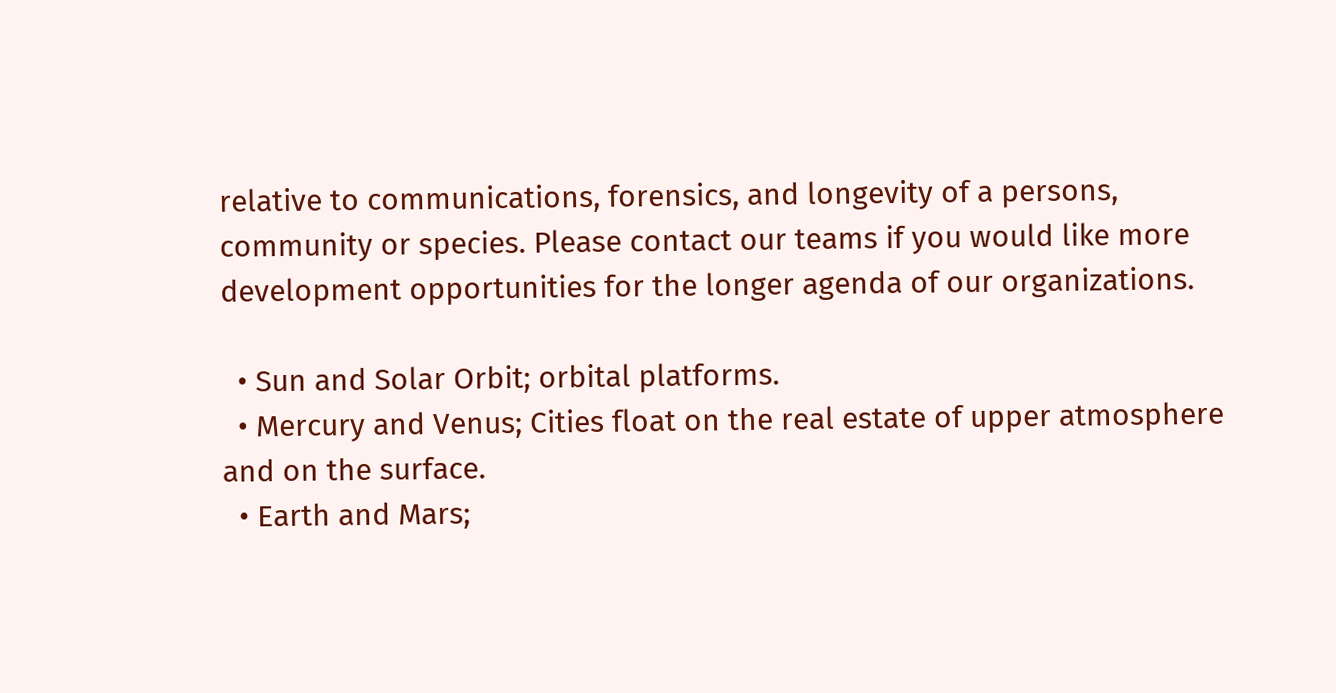relative to communications, forensics, and longevity of a persons, community or species. Please contact our teams if you would like more development opportunities for the longer agenda of our organizations.

  • Sun and Solar Orbit; orbital platforms.
  • Mercury and Venus; Cities float on the real estate of upper atmosphere and on the surface.
  • Earth and Mars;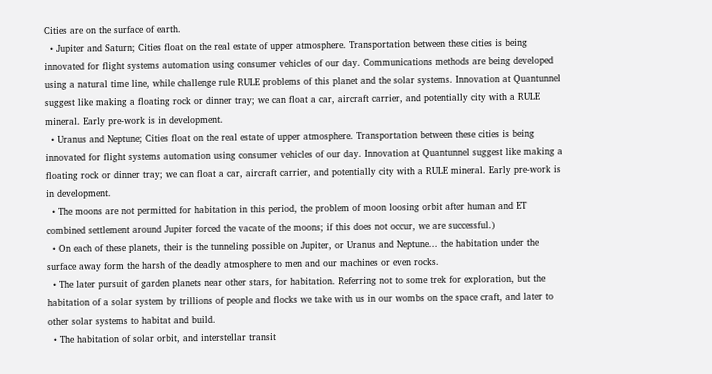Cities are on the surface of earth.
  • Jupiter and Saturn; Cities float on the real estate of upper atmosphere. Transportation between these cities is being innovated for flight systems automation using consumer vehicles of our day. Communications methods are being developed using a natural time line, while challenge rule RULE problems of this planet and the solar systems. Innovation at Quantunnel suggest like making a floating rock or dinner tray; we can float a car, aircraft carrier, and potentially city with a RULE mineral. Early pre-work is in development.
  • Uranus and Neptune; Cities float on the real estate of upper atmosphere. Transportation between these cities is being innovated for flight systems automation using consumer vehicles of our day. Innovation at Quantunnel suggest like making a floating rock or dinner tray; we can float a car, aircraft carrier, and potentially city with a RULE mineral. Early pre-work is in development.
  • The moons are not permitted for habitation in this period, the problem of moon loosing orbit after human and ET combined settlement around Jupiter forced the vacate of the moons; if this does not occur, we are successful.)
  • On each of these planets, their is the tunneling possible on Jupiter, or Uranus and Neptune... the habitation under the surface away form the harsh of the deadly atmosphere to men and our machines or even rocks.
  • The later pursuit of garden planets near other stars, for habitation. Referring not to some trek for exploration, but the habitation of a solar system by trillions of people and flocks we take with us in our wombs on the space craft, and later to other solar systems to habitat and build.
  • The habitation of solar orbit, and interstellar transit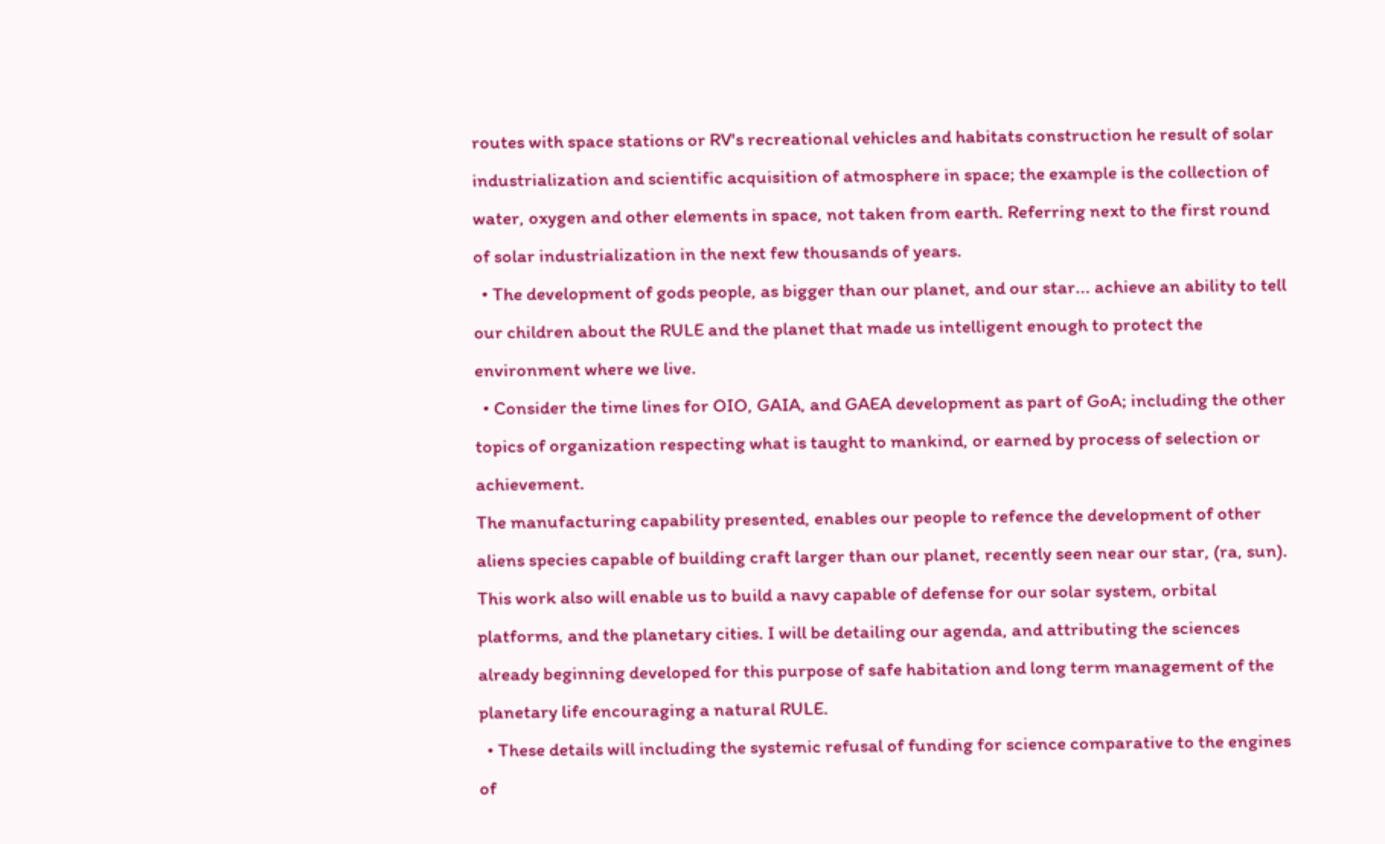routes with space stations or RV's recreational vehicles and habitats construction he result of solar industrialization and scientific acquisition of atmosphere in space; the example is the collection of water, oxygen and other elements in space, not taken from earth. Referring next to the first round of solar industrialization in the next few thousands of years.
  • The development of gods people, as bigger than our planet, and our star... achieve an ability to tell our children about the RULE and the planet that made us intelligent enough to protect the environment where we live.
  • Consider the time lines for OIO, GAIA, and GAEA development as part of GoA; including the other topics of organization respecting what is taught to mankind, or earned by process of selection or achievement.
The manufacturing capability presented, enables our people to refence the development of other aliens species capable of building craft larger than our planet, recently seen near our star, (ra, sun). This work also will enable us to build a navy capable of defense for our solar system, orbital platforms, and the planetary cities. I will be detailing our agenda, and attributing the sciences already beginning developed for this purpose of safe habitation and long term management of the planetary life encouraging a natural RULE.
  • These details will including the systemic refusal of funding for science comparative to the engines of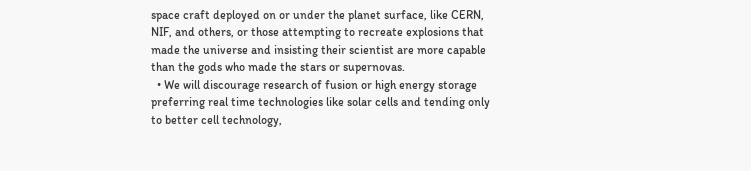space craft deployed on or under the planet surface, like CERN, NIF, and others, or those attempting to recreate explosions that made the universe and insisting their scientist are more capable than the gods who made the stars or supernovas.
  • We will discourage research of fusion or high energy storage preferring real time technologies like solar cells and tending only to better cell technology,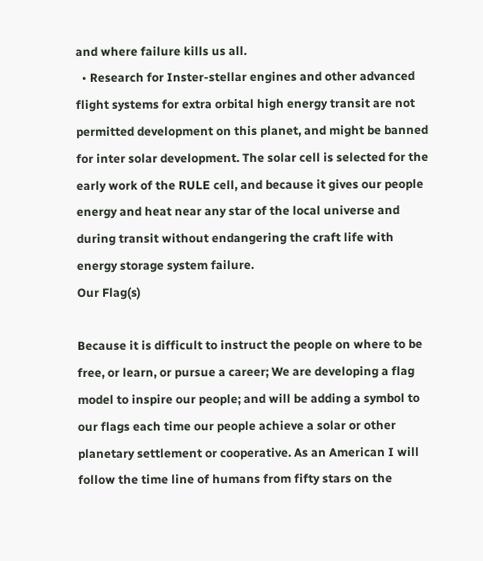and where failure kills us all.
  • Research for Inster-stellar engines and other advanced flight systems for extra orbital high energy transit are not permitted development on this planet, and might be banned for inter solar development. The solar cell is selected for the early work of the RULE cell, and because it gives our people energy and heat near any star of the local universe and during transit without endangering the craft life with energy storage system failure.
Our Flag(s)

Because it is difficult to instruct the people on where to be free, or learn, or pursue a career; We are developing a flag model to inspire our people; and will be adding a symbol to our flags each time our people achieve a solar or other planetary settlement or cooperative. As an American I will follow the time line of humans from fifty stars on the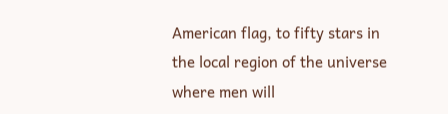American flag, to fifty stars in the local region of the universe where men will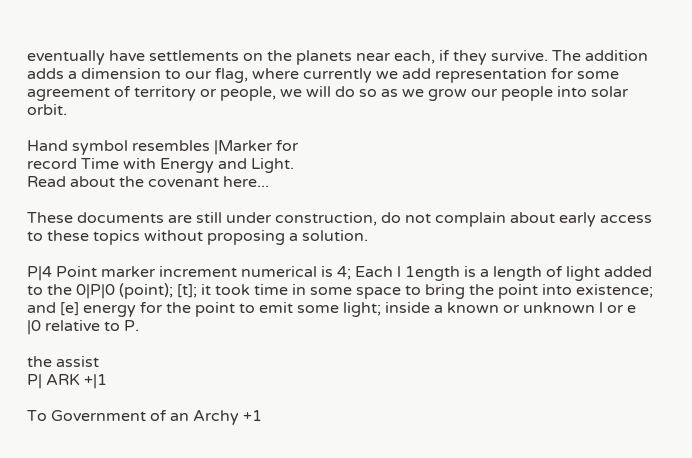eventually have settlements on the planets near each, if they survive. The addition adds a dimension to our flag, where currently we add representation for some agreement of territory or people, we will do so as we grow our people into solar orbit.

Hand symbol resembles |Marker for
record Time with Energy and Light.
Read about the covenant here...

These documents are still under construction, do not complain about early access to these topics without proposing a solution.

P|4 Point marker increment numerical is 4; Each l 1ength is a length of light added to the 0|P|0 (point); [t]; it took time in some space to bring the point into existence; and [e] energy for the point to emit some light; inside a known or unknown l or e |0 relative to P.

the assist
P| ARK +|1

To Government of an Archy +1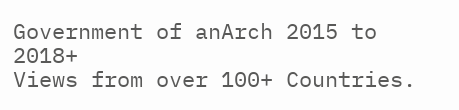Government of anArch 2015 to 2018+
Views from over 100+ Countries.